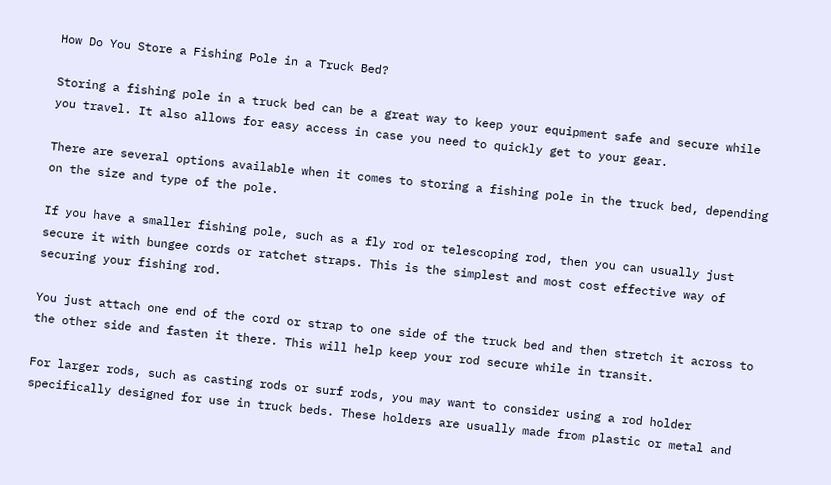How Do You Store a Fishing Pole in a Truck Bed?

Storing a fishing pole in a truck bed can be a great way to keep your equipment safe and secure while you travel. It also allows for easy access in case you need to quickly get to your gear.

There are several options available when it comes to storing a fishing pole in the truck bed, depending on the size and type of the pole.

If you have a smaller fishing pole, such as a fly rod or telescoping rod, then you can usually just secure it with bungee cords or ratchet straps. This is the simplest and most cost effective way of securing your fishing rod.

You just attach one end of the cord or strap to one side of the truck bed and then stretch it across to the other side and fasten it there. This will help keep your rod secure while in transit.

For larger rods, such as casting rods or surf rods, you may want to consider using a rod holder specifically designed for use in truck beds. These holders are usually made from plastic or metal and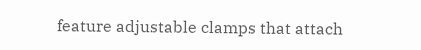feature adjustable clamps that attach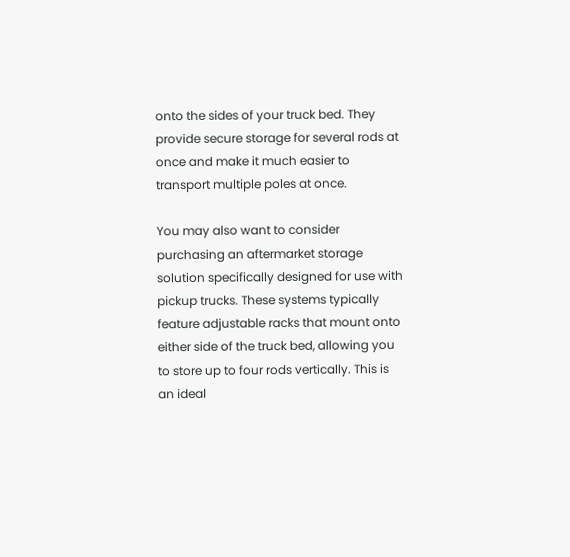onto the sides of your truck bed. They provide secure storage for several rods at once and make it much easier to transport multiple poles at once.

You may also want to consider purchasing an aftermarket storage solution specifically designed for use with pickup trucks. These systems typically feature adjustable racks that mount onto either side of the truck bed, allowing you to store up to four rods vertically. This is an ideal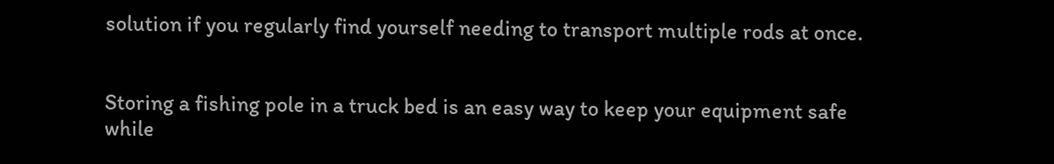solution if you regularly find yourself needing to transport multiple rods at once.


Storing a fishing pole in a truck bed is an easy way to keep your equipment safe while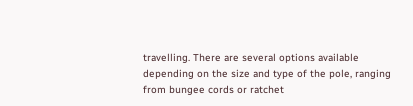travelling. There are several options available depending on the size and type of the pole, ranging from bungee cords or ratchet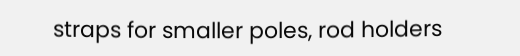straps for smaller poles, rod holders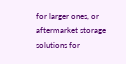for larger ones, or aftermarket storage solutions for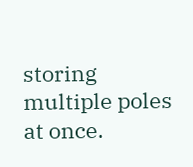storing multiple poles at once.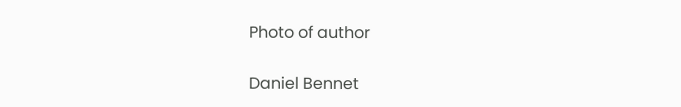Photo of author

Daniel Bennet